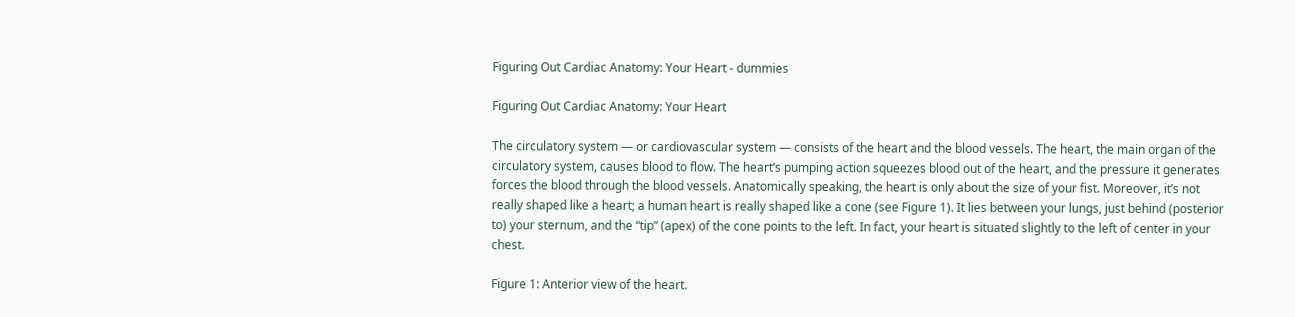Figuring Out Cardiac Anatomy: Your Heart - dummies

Figuring Out Cardiac Anatomy: Your Heart

The circulatory system — or cardiovascular system — consists of the heart and the blood vessels. The heart, the main organ of the circulatory system, causes blood to flow. The heart’s pumping action squeezes blood out of the heart, and the pressure it generates forces the blood through the blood vessels. Anatomically speaking, the heart is only about the size of your fist. Moreover, it’s not really shaped like a heart; a human heart is really shaped like a cone (see Figure 1). It lies between your lungs, just behind (posterior to) your sternum, and the “tip” (apex) of the cone points to the left. In fact, your heart is situated slightly to the left of center in your chest.

Figure 1: Anterior view of the heart.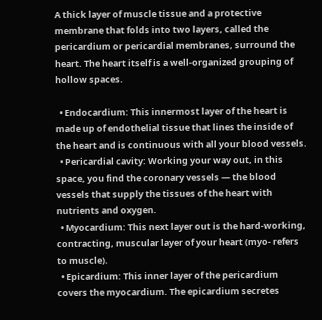A thick layer of muscle tissue and a protective membrane that folds into two layers, called the pericardium or pericardial membranes, surround the heart. The heart itself is a well-organized grouping of hollow spaces.

  • Endocardium: This innermost layer of the heart is made up of endothelial tissue that lines the inside of the heart and is continuous with all your blood vessels.
  • Pericardial cavity: Working your way out, in this space, you find the coronary vessels — the blood vessels that supply the tissues of the heart with nutrients and oxygen.
  • Myocardium: This next layer out is the hard-working, contracting, muscular layer of your heart (myo- refers to muscle).
  • Epicardium: This inner layer of the pericardium covers the myocardium. The epicardium secretes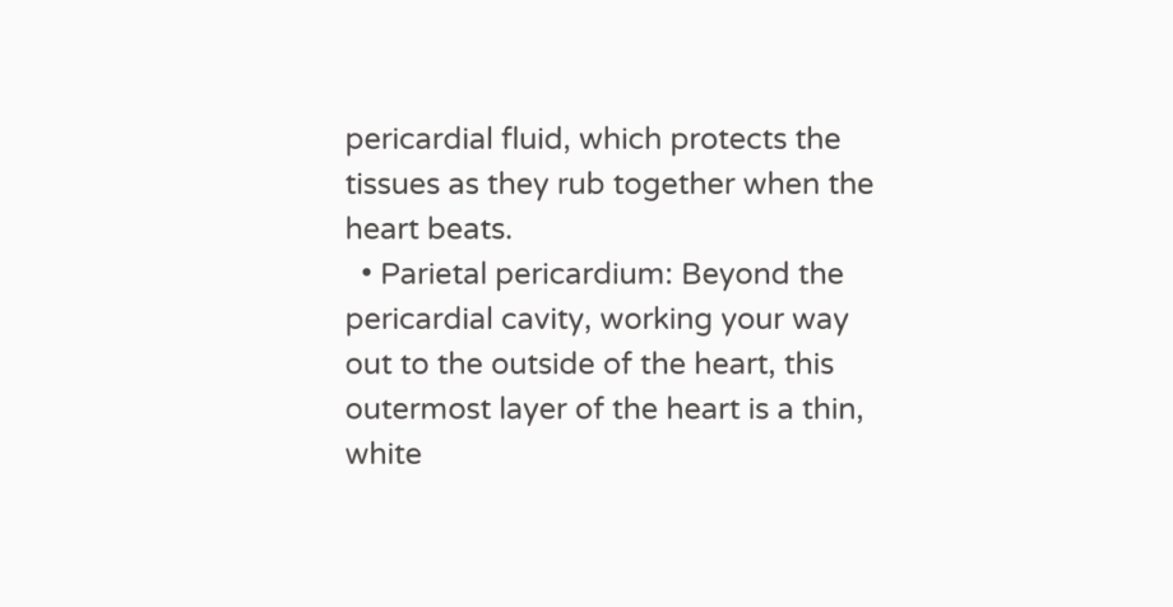pericardial fluid, which protects the tissues as they rub together when the heart beats.
  • Parietal pericardium: Beyond the pericardial cavity, working your way out to the outside of the heart, this outermost layer of the heart is a thin, white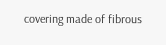covering made of fibrous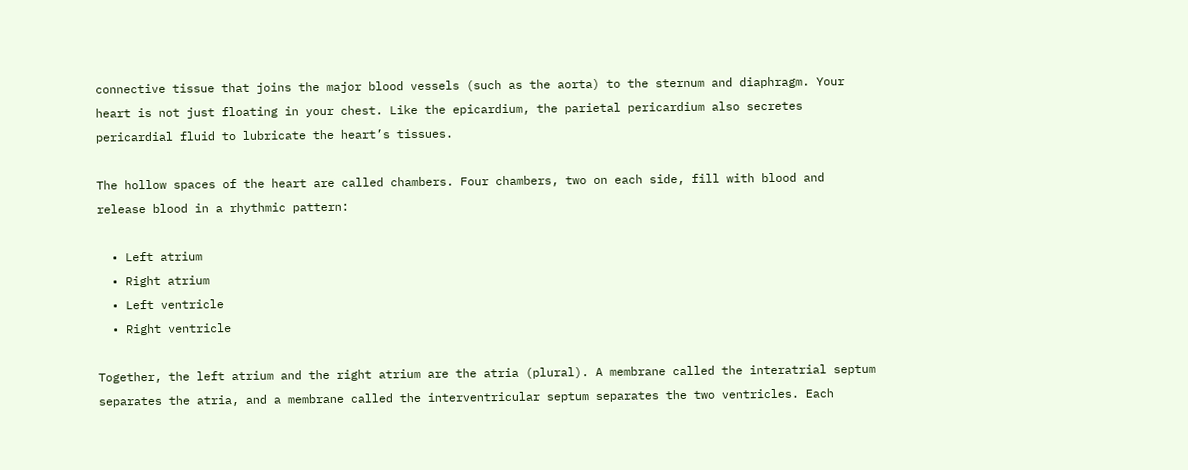connective tissue that joins the major blood vessels (such as the aorta) to the sternum and diaphragm. Your heart is not just floating in your chest. Like the epicardium, the parietal pericardium also secretes pericardial fluid to lubricate the heart’s tissues.

The hollow spaces of the heart are called chambers. Four chambers, two on each side, fill with blood and release blood in a rhythmic pattern:

  • Left atrium
  • Right atrium
  • Left ventricle
  • Right ventricle

Together, the left atrium and the right atrium are the atria (plural). A membrane called the interatrial septum separates the atria, and a membrane called the interventricular septum separates the two ventricles. Each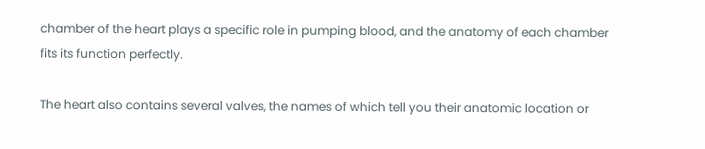chamber of the heart plays a specific role in pumping blood, and the anatomy of each chamber fits its function perfectly.

The heart also contains several valves, the names of which tell you their anatomic location or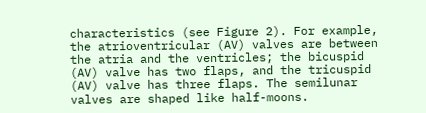characteristics (see Figure 2). For example, the atrioventricular (AV) valves are between the atria and the ventricles; the bicuspid (AV) valve has two flaps, and the tricuspid (AV) valve has three flaps. The semilunar valves are shaped like half-moons.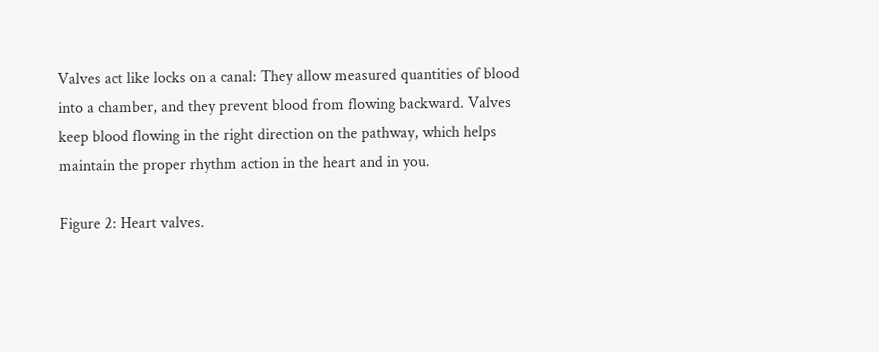Valves act like locks on a canal: They allow measured quantities of blood into a chamber, and they prevent blood from flowing backward. Valves keep blood flowing in the right direction on the pathway, which helps maintain the proper rhythm action in the heart and in you.

Figure 2: Heart valves.